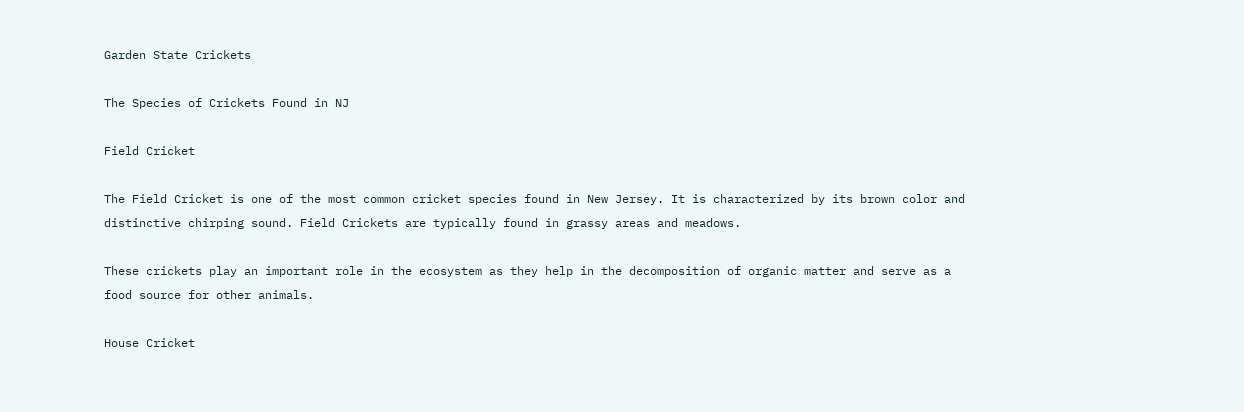Garden State Crickets

The Species of Crickets Found in NJ

Field Cricket

The Field Cricket is one of the most common cricket species found in New Jersey. It is characterized by its brown color and distinctive chirping sound. Field Crickets are typically found in grassy areas and meadows.

These crickets play an important role in the ecosystem as they help in the decomposition of organic matter and serve as a food source for other animals.

House Cricket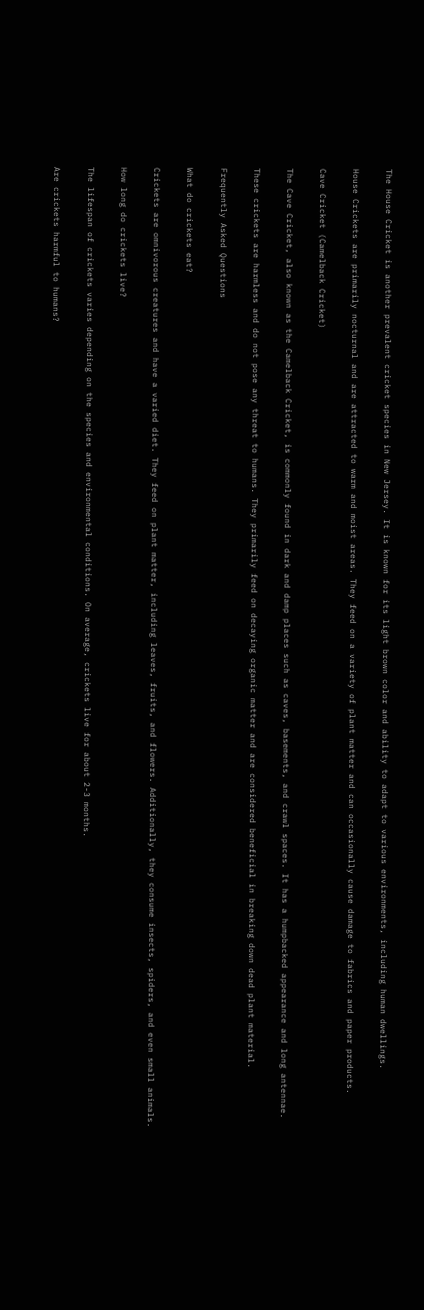The House Cricket is another prevalent cricket species in New Jersey. It is known for its light brown color and ability to adapt to various environments, including human dwellings.

House Crickets are primarily nocturnal and are attracted to warm and moist areas. They feed on a variety of plant matter and can occasionally cause damage to fabrics and paper products.

Cave Cricket (Camelback Cricket)

The Cave Cricket, also known as the Camelback Cricket, is commonly found in dark and damp places such as caves, basements, and crawl spaces. It has a humpbacked appearance and long antennae.

These crickets are harmless and do not pose any threat to humans. They primarily feed on decaying organic matter and are considered beneficial in breaking down dead plant material.

Frequently Asked Questions

What do crickets eat?

Crickets are omnivorous creatures and have a varied diet. They feed on plant matter, including leaves, fruits, and flowers. Additionally, they consume insects, spiders, and even small animals.

How long do crickets live?

The lifespan of crickets varies depending on the species and environmental conditions. On average, crickets live for about 2-3 months.

Are crickets harmful to humans?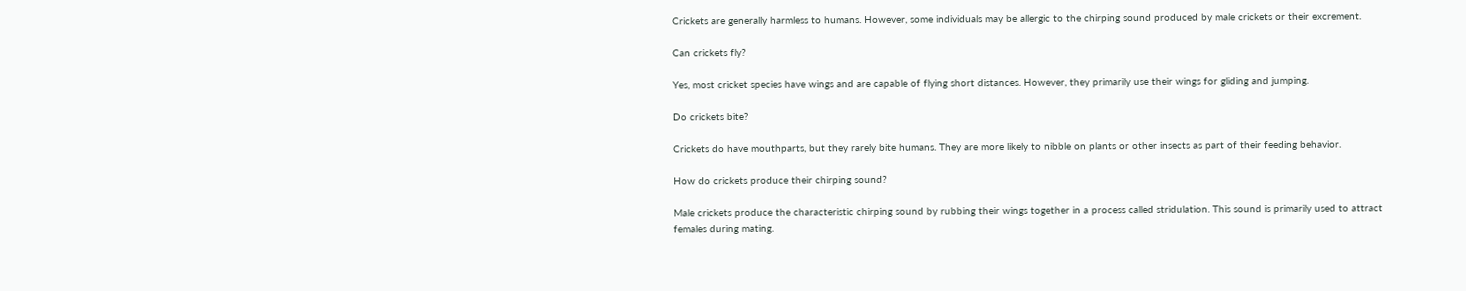Crickets are generally harmless to humans. However, some individuals may be allergic to the chirping sound produced by male crickets or their excrement.

Can crickets fly?

Yes, most cricket species have wings and are capable of flying short distances. However, they primarily use their wings for gliding and jumping.

Do crickets bite?

Crickets do have mouthparts, but they rarely bite humans. They are more likely to nibble on plants or other insects as part of their feeding behavior.

How do crickets produce their chirping sound?

Male crickets produce the characteristic chirping sound by rubbing their wings together in a process called stridulation. This sound is primarily used to attract females during mating.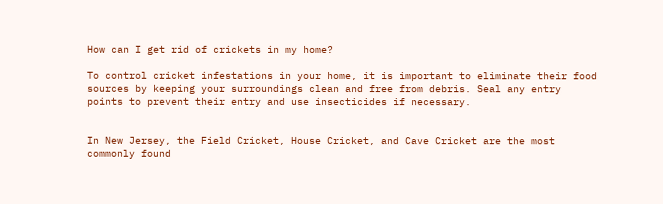How can I get rid of crickets in my home?

To control cricket infestations in your home, it is important to eliminate their food sources by keeping your surroundings clean and free from debris. Seal any entry points to prevent their entry and use insecticides if necessary.


In New Jersey, the Field Cricket, House Cricket, and Cave Cricket are the most commonly found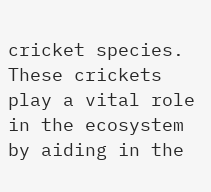cricket species. These crickets play a vital role in the ecosystem by aiding in the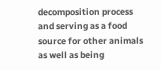decomposition process and serving as a food source for other animals as well as being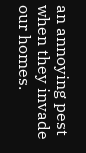an annoying pest when they invade our homes.